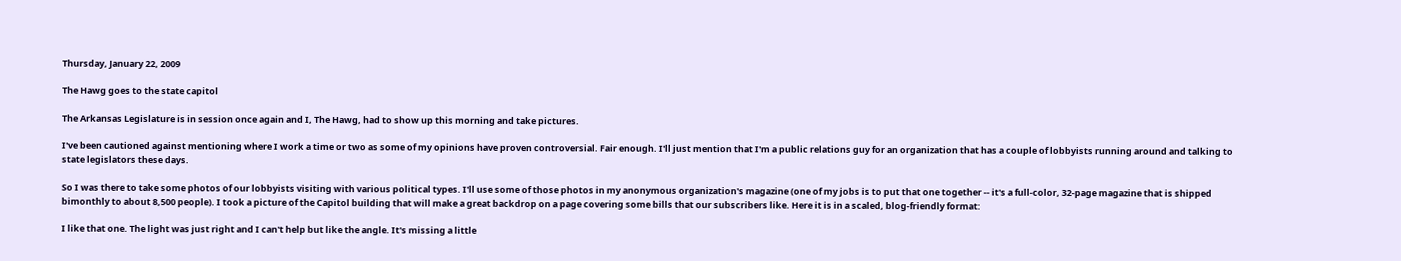Thursday, January 22, 2009

The Hawg goes to the state capitol

The Arkansas Legislature is in session once again and I, The Hawg, had to show up this morning and take pictures.

I've been cautioned against mentioning where I work a time or two as some of my opinions have proven controversial. Fair enough. I'll just mention that I'm a public relations guy for an organization that has a couple of lobbyists running around and talking to state legislators these days.

So I was there to take some photos of our lobbyists visiting with various political types. I'll use some of those photos in my anonymous organization's magazine (one of my jobs is to put that one together -- it's a full-color, 32-page magazine that is shipped bimonthly to about 8,500 people). I took a picture of the Capitol building that will make a great backdrop on a page covering some bills that our subscribers like. Here it is in a scaled, blog-friendly format:

I like that one. The light was just right and I can't help but like the angle. It's missing a little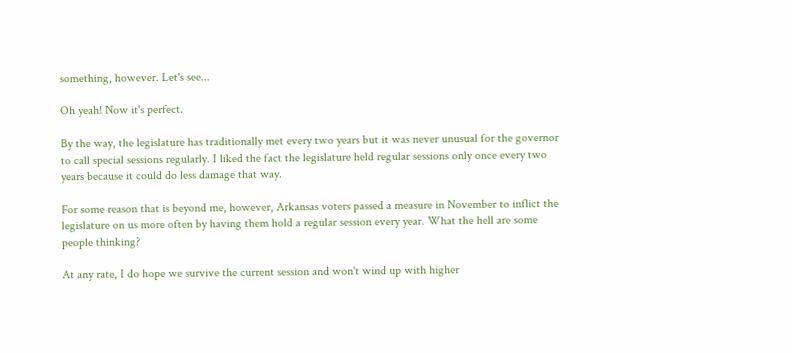something, however. Let's see...

Oh yeah! Now it's perfect.

By the way, the legislature has traditionally met every two years but it was never unusual for the governor to call special sessions regularly. I liked the fact the legislature held regular sessions only once every two years because it could do less damage that way.

For some reason that is beyond me, however, Arkansas voters passed a measure in November to inflict the legislature on us more often by having them hold a regular session every year. What the hell are some people thinking?

At any rate, I do hope we survive the current session and won't wind up with higher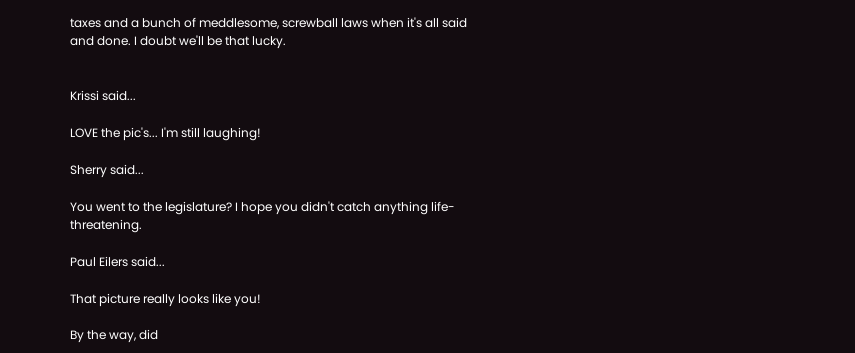taxes and a bunch of meddlesome, screwball laws when it's all said and done. I doubt we'll be that lucky.


Krissi said...

LOVE the pic's... I'm still laughing!

Sherry said...

You went to the legislature? I hope you didn't catch anything life-threatening.

Paul Eilers said...

That picture really looks like you!

By the way, did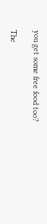you get some free food too?

The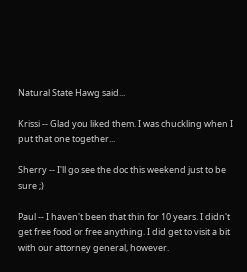Natural State Hawg said...

Krissi -- Glad you liked them. I was chuckling when I put that one together...

Sherry -- I'll go see the doc this weekend just to be sure ;)

Paul -- I haven't been that thin for 10 years. I didn't get free food or free anything. I did get to visit a bit with our attorney general, however.